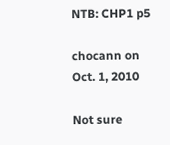NTB: CHP1 p5

chocann on Oct. 1, 2010

Not sure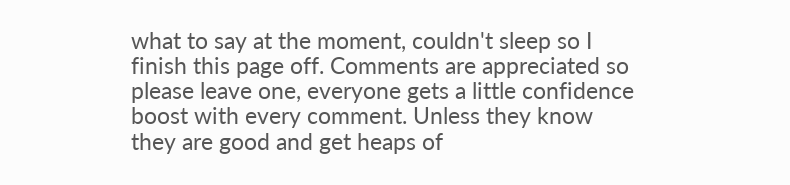what to say at the moment, couldn't sleep so I finish this page off. Comments are appreciated so please leave one, everyone gets a little confidence boost with every comment. Unless they know they are good and get heaps of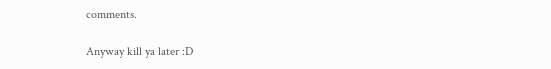comments.

Anyway kill ya later :D